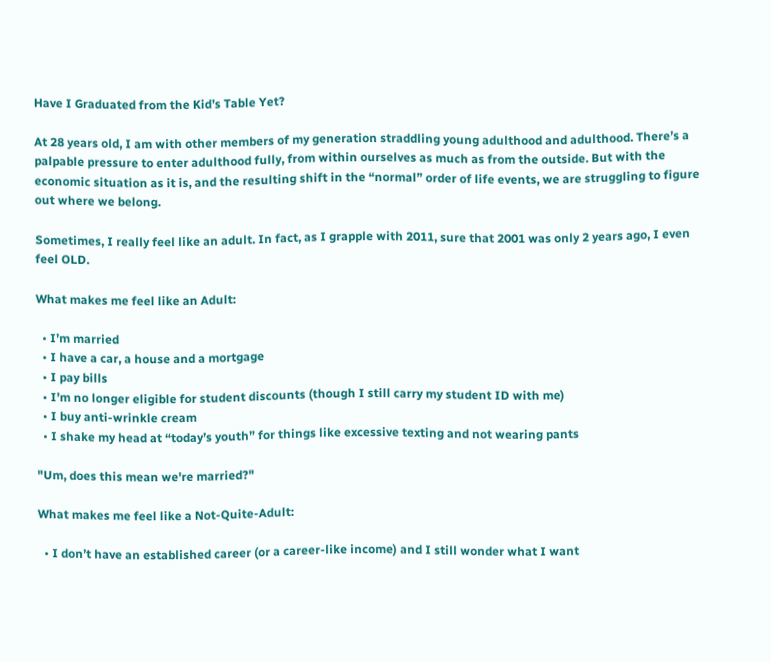Have I Graduated from the Kid’s Table Yet?

At 28 years old, I am with other members of my generation straddling young adulthood and adulthood. There’s a palpable pressure to enter adulthood fully, from within ourselves as much as from the outside. But with the economic situation as it is, and the resulting shift in the “normal” order of life events, we are struggling to figure out where we belong.

Sometimes, I really feel like an adult. In fact, as I grapple with 2011, sure that 2001 was only 2 years ago, I even feel OLD.

What makes me feel like an Adult:

  • I’m married
  • I have a car, a house and a mortgage
  • I pay bills
  • I’m no longer eligible for student discounts (though I still carry my student ID with me)
  • I buy anti-wrinkle cream
  • I shake my head at “today’s youth” for things like excessive texting and not wearing pants

"Um, does this mean we're married?"

What makes me feel like a Not-Quite-Adult:

  • I don’t have an established career (or a career-like income) and I still wonder what I want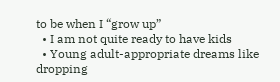to be when I “grow up”
  • I am not quite ready to have kids
  • Young adult-appropriate dreams like dropping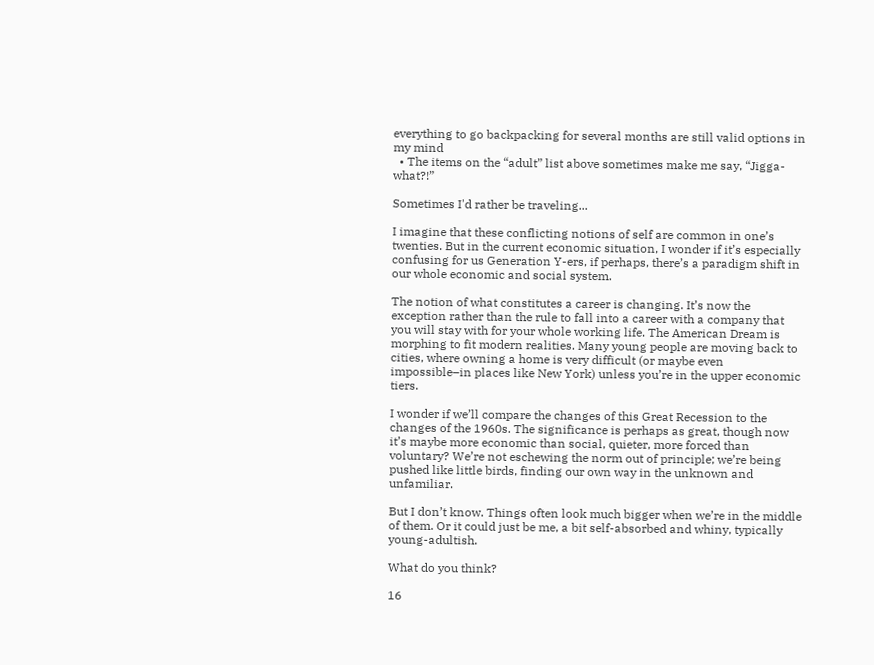everything to go backpacking for several months are still valid options in my mind
  • The items on the “adult” list above sometimes make me say, “Jigga-what?!”

Sometimes I'd rather be traveling...

I imagine that these conflicting notions of self are common in one’s twenties. But in the current economic situation, I wonder if it’s especially confusing for us Generation Y-ers, if perhaps, there’s a paradigm shift in our whole economic and social system.

The notion of what constitutes a career is changing. It’s now the exception rather than the rule to fall into a career with a company that you will stay with for your whole working life. The American Dream is morphing to fit modern realities. Many young people are moving back to cities, where owning a home is very difficult (or maybe even impossible–in places like New York) unless you’re in the upper economic tiers.

I wonder if we’ll compare the changes of this Great Recession to the changes of the 1960s. The significance is perhaps as great, though now it’s maybe more economic than social, quieter, more forced than voluntary? We’re not eschewing the norm out of principle; we’re being pushed like little birds, finding our own way in the unknown and unfamiliar.

But I don’t know. Things often look much bigger when we’re in the middle of them. Or it could just be me, a bit self-absorbed and whiny, typically young-adultish.

What do you think?

16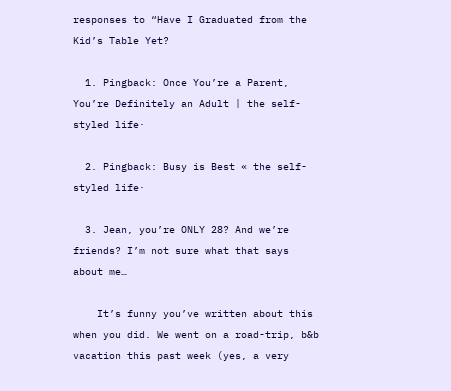responses to “Have I Graduated from the Kid’s Table Yet?

  1. Pingback: Once You’re a Parent, You’re Definitely an Adult | the self-styled life·

  2. Pingback: Busy is Best « the self-styled life·

  3. Jean, you’re ONLY 28? And we’re friends? I’m not sure what that says about me…

    It’s funny you’ve written about this when you did. We went on a road-trip, b&b vacation this past week (yes, a very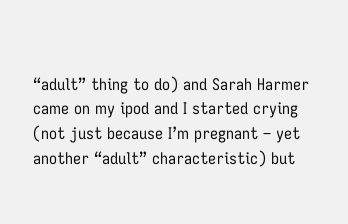“adult” thing to do) and Sarah Harmer came on my ipod and I started crying (not just because I’m pregnant – yet another “adult” characteristic) but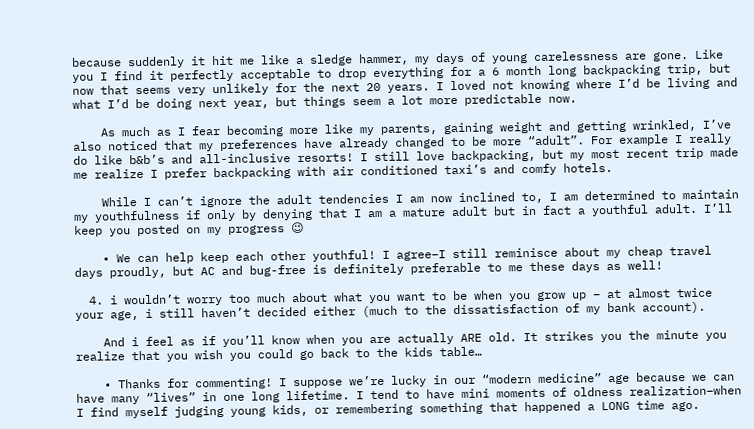because suddenly it hit me like a sledge hammer, my days of young carelessness are gone. Like you I find it perfectly acceptable to drop everything for a 6 month long backpacking trip, but now that seems very unlikely for the next 20 years. I loved not knowing where I’d be living and what I’d be doing next year, but things seem a lot more predictable now.

    As much as I fear becoming more like my parents, gaining weight and getting wrinkled, I’ve also noticed that my preferences have already changed to be more “adult”. For example I really do like b&b’s and all-inclusive resorts! I still love backpacking, but my most recent trip made me realize I prefer backpacking with air conditioned taxi’s and comfy hotels.

    While I can’t ignore the adult tendencies I am now inclined to, I am determined to maintain my youthfulness if only by denying that I am a mature adult but in fact a youthful adult. I’ll keep you posted on my progress 😉

    • We can help keep each other youthful! I agree–I still reminisce about my cheap travel days proudly, but AC and bug-free is definitely preferable to me these days as well!

  4. i wouldn’t worry too much about what you want to be when you grow up – at almost twice your age, i still haven’t decided either (much to the dissatisfaction of my bank account).

    And i feel as if you’ll know when you are actually ARE old. It strikes you the minute you realize that you wish you could go back to the kids table…

    • Thanks for commenting! I suppose we’re lucky in our “modern medicine” age because we can have many “lives” in one long lifetime. I tend to have mini moments of oldness realization–when I find myself judging young kids, or remembering something that happened a LONG time ago.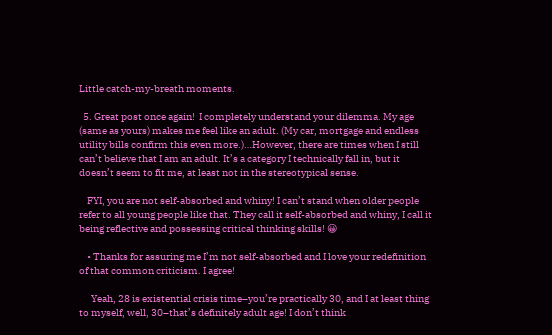Little catch-my-breath moments.

  5. Great post once again!  I completely understand your dilemma. My age (same as yours) makes me feel like an adult. (My car, mortgage and endless utility bills confirm this even more.)…However, there are times when I still can’t believe that I am an adult. It’s a category I technically fall in, but it doesn’t seem to fit me, at least not in the stereotypical sense.

    FYI, you are not self-absorbed and whiny! I can’t stand when older people refer to all young people like that. They call it self-absorbed and whiny, I call it being reflective and possessing critical thinking skills! 😀

    • Thanks for assuring me I’m not self-absorbed and I love your redefinition of that common criticism. I agree!

      Yeah, 28 is existential crisis time–you’re practically 30, and I at least thing to myself, well, 30–that’s definitely adult age! I don’t think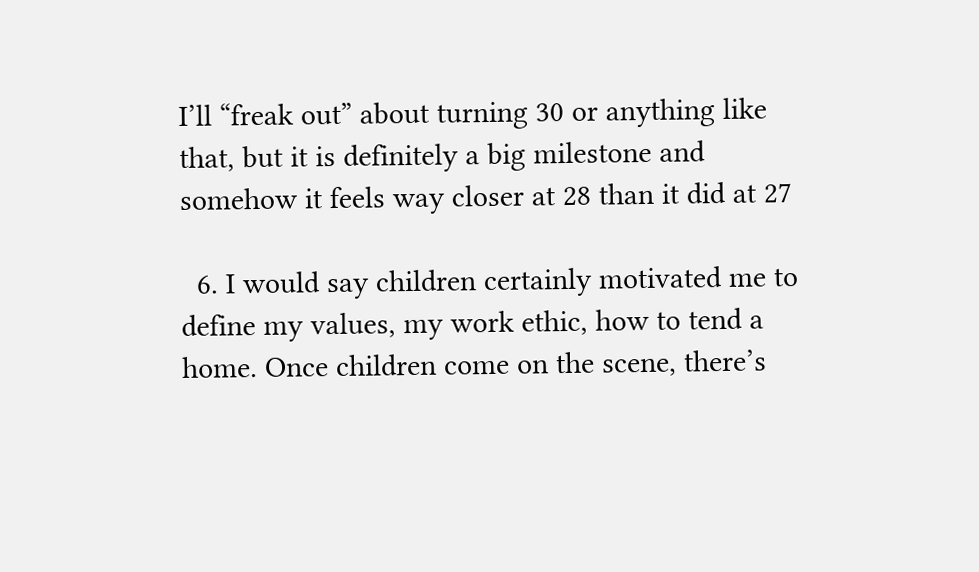I’ll “freak out” about turning 30 or anything like that, but it is definitely a big milestone and somehow it feels way closer at 28 than it did at 27

  6. I would say children certainly motivated me to define my values, my work ethic, how to tend a home. Once children come on the scene, there’s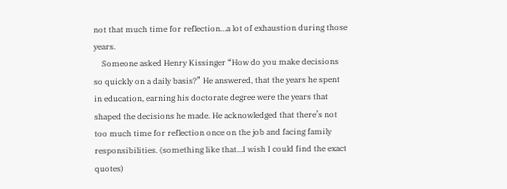not that much time for reflection…a lot of exhaustion during those years.
    Someone asked Henry Kissinger “How do you make decisions so quickly on a daily basis?” He answered, that the years he spent in education, earning his doctorate degree were the years that shaped the decisions he made. He acknowledged that there’s not too much time for reflection once on the job and facing family responsibilities. (something like that…I wish I could find the exact quotes)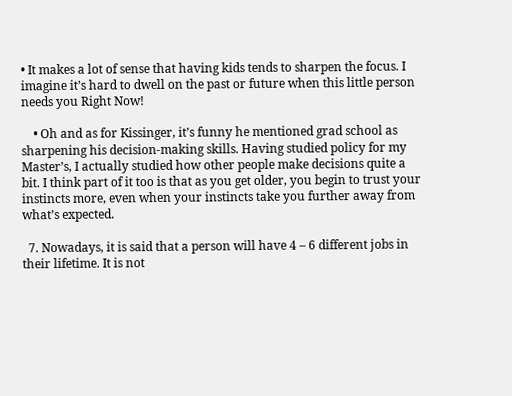• It makes a lot of sense that having kids tends to sharpen the focus. I imagine it’s hard to dwell on the past or future when this little person needs you Right Now!

    • Oh and as for Kissinger, it’s funny he mentioned grad school as sharpening his decision-making skills. Having studied policy for my Master’s, I actually studied how other people make decisions quite a bit. I think part of it too is that as you get older, you begin to trust your instincts more, even when your instincts take you further away from what’s expected.

  7. Nowadays, it is said that a person will have 4 – 6 different jobs in their lifetime. It is not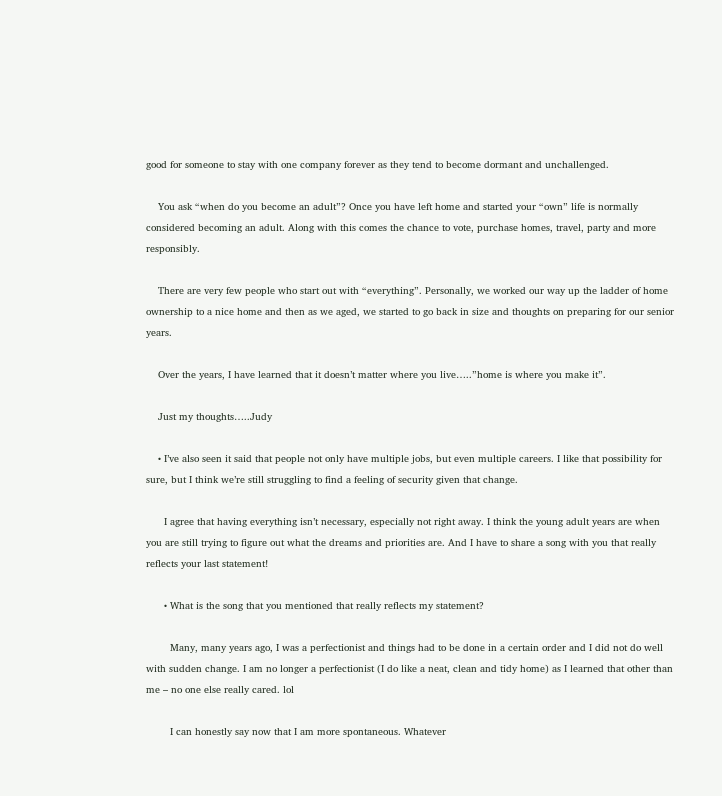good for someone to stay with one company forever as they tend to become dormant and unchallenged.

    You ask “when do you become an adult”? Once you have left home and started your “own” life is normally considered becoming an adult. Along with this comes the chance to vote, purchase homes, travel, party and more responsibly.

    There are very few people who start out with “everything”. Personally, we worked our way up the ladder of home ownership to a nice home and then as we aged, we started to go back in size and thoughts on preparing for our senior years.

    Over the years, I have learned that it doesn’t matter where you live…..”home is where you make it”.

    Just my thoughts…..Judy

    • I’ve also seen it said that people not only have multiple jobs, but even multiple careers. I like that possibility for sure, but I think we’re still struggling to find a feeling of security given that change.

      I agree that having everything isn’t necessary, especially not right away. I think the young adult years are when you are still trying to figure out what the dreams and priorities are. And I have to share a song with you that really reflects your last statement!

      • What is the song that you mentioned that really reflects my statement?

        Many, many years ago, I was a perfectionist and things had to be done in a certain order and I did not do well with sudden change. I am no longer a perfectionist (I do like a neat, clean and tidy home) as I learned that other than me – no one else really cared. lol

        I can honestly say now that I am more spontaneous. Whatever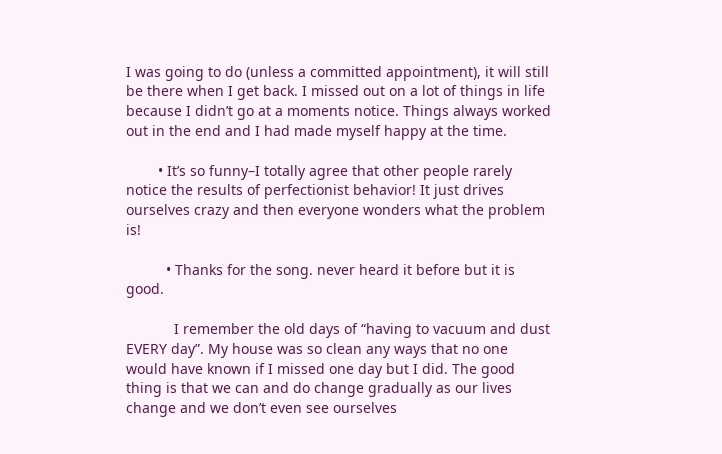I was going to do (unless a committed appointment), it will still be there when I get back. I missed out on a lot of things in life because I didn’t go at a moments notice. Things always worked out in the end and I had made myself happy at the time.

        • It’s so funny–I totally agree that other people rarely notice the results of perfectionist behavior! It just drives ourselves crazy and then everyone wonders what the problem is!

          • Thanks for the song. never heard it before but it is good.

            I remember the old days of “having to vacuum and dust EVERY day”. My house was so clean any ways that no one would have known if I missed one day but I did. The good thing is that we can and do change gradually as our lives change and we don’t even see ourselves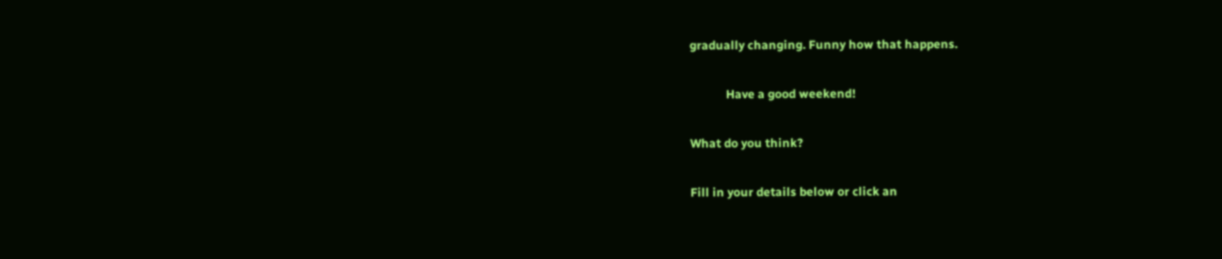gradually changing. Funny how that happens.

            Have a good weekend!

What do you think?

Fill in your details below or click an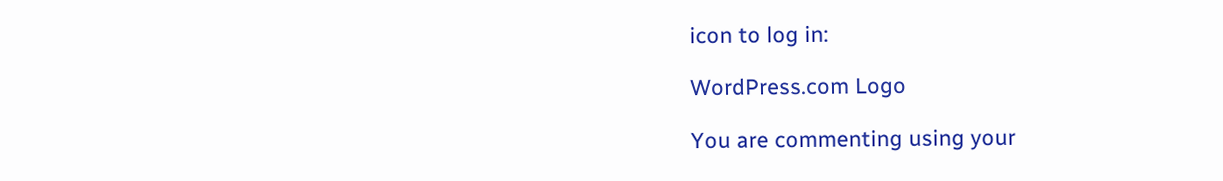icon to log in:

WordPress.com Logo

You are commenting using your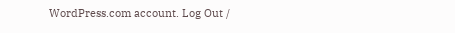WordPress.com account. Log Out /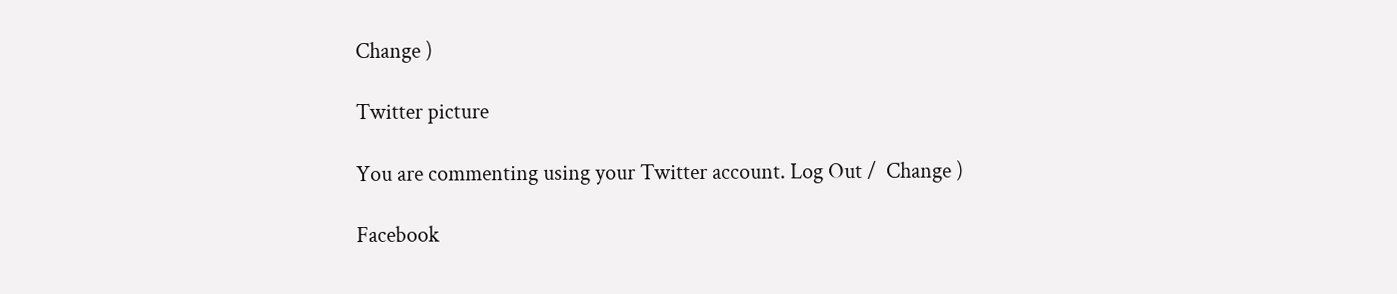Change )

Twitter picture

You are commenting using your Twitter account. Log Out /  Change )

Facebook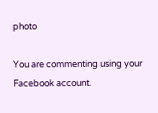photo

You are commenting using your Facebook account.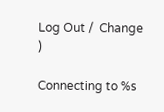Log Out /  Change )

Connecting to %s